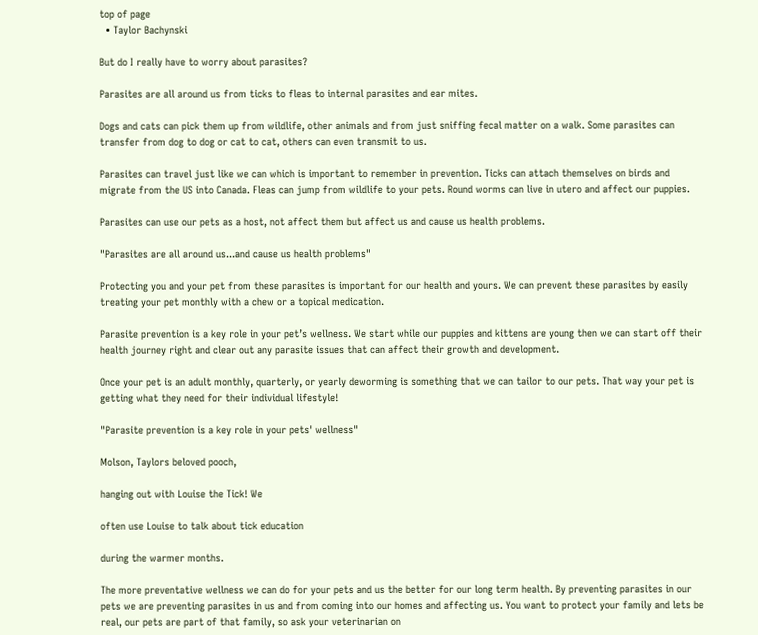top of page
  • Taylor Bachynski

But do I really have to worry about parasites?

Parasites are all around us from ticks to fleas to internal parasites and ear mites.

Dogs and cats can pick them up from wildlife, other animals and from just sniffing fecal matter on a walk. Some parasites can transfer from dog to dog or cat to cat, others can even transmit to us.

Parasites can travel just like we can which is important to remember in prevention. Ticks can attach themselves on birds and migrate from the US into Canada. Fleas can jump from wildlife to your pets. Round worms can live in utero and affect our puppies.

Parasites can use our pets as a host, not affect them but affect us and cause us health problems.

"Parasites are all around us...and cause us health problems"

Protecting you and your pet from these parasites is important for our health and yours. We can prevent these parasites by easily treating your pet monthly with a chew or a topical medication.

Parasite prevention is a key role in your pet’s wellness. We start while our puppies and kittens are young then we can start off their health journey right and clear out any parasite issues that can affect their growth and development.

Once your pet is an adult monthly, quarterly, or yearly deworming is something that we can tailor to our pets. That way your pet is getting what they need for their individual lifestyle!

"Parasite prevention is a key role in your pets' wellness"

Molson, Taylors beloved pooch,

hanging out with Louise the Tick! We

often use Louise to talk about tick education

during the warmer months.

The more preventative wellness we can do for your pets and us the better for our long term health. By preventing parasites in our pets we are preventing parasites in us and from coming into our homes and affecting us. You want to protect your family and lets be real, our pets are part of that family, so ask your veterinarian on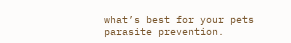what’s best for your pets parasite prevention.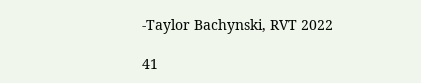-Taylor Bachynski, RVT 2022

41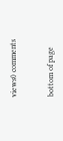views0 comments


bottom of page